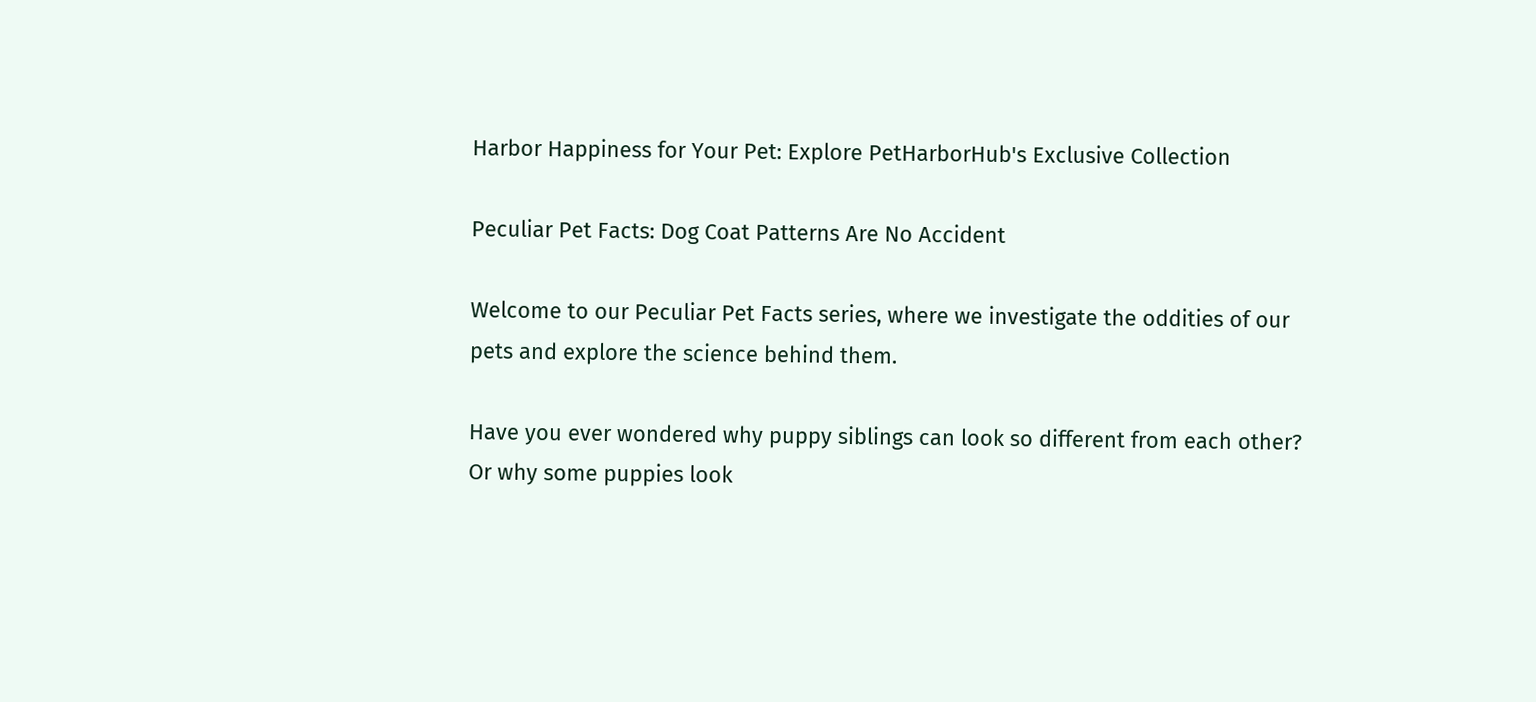Harbor Happiness for Your Pet: Explore PetHarborHub's Exclusive Collection

Peculiar Pet Facts: Dog Coat Patterns Are No Accident

Welcome to our Peculiar Pet Facts series, where we investigate the oddities of our pets and explore the science behind them.

Have you ever wondered why puppy siblings can look so different from each other? Or why some puppies look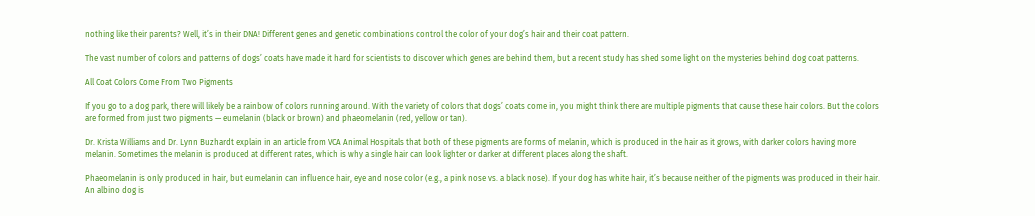nothing like their parents? Well, it’s in their DNA! Different genes and genetic combinations control the color of your dog’s hair and their coat pattern.

The vast number of colors and patterns of dogs’ coats have made it hard for scientists to discover which genes are behind them, but a recent study has shed some light on the mysteries behind dog coat patterns.

All Coat Colors Come From Two Pigments

If you go to a dog park, there will likely be a rainbow of colors running around. With the variety of colors that dogs’ coats come in, you might think there are multiple pigments that cause these hair colors. But the colors are formed from just two pigments — eumelanin (black or brown) and phaeomelanin (red, yellow or tan).

Dr. Krista Williams and Dr. Lynn Buzhardt explain in an article from VCA Animal Hospitals that both of these pigments are forms of melanin, which is produced in the hair as it grows, with darker colors having more melanin. Sometimes the melanin is produced at different rates, which is why a single hair can look lighter or darker at different places along the shaft.

Phaeomelanin is only produced in hair, but eumelanin can influence hair, eye and nose color (e.g., a pink nose vs. a black nose). If your dog has white hair, it’s because neither of the pigments was produced in their hair. An albino dog is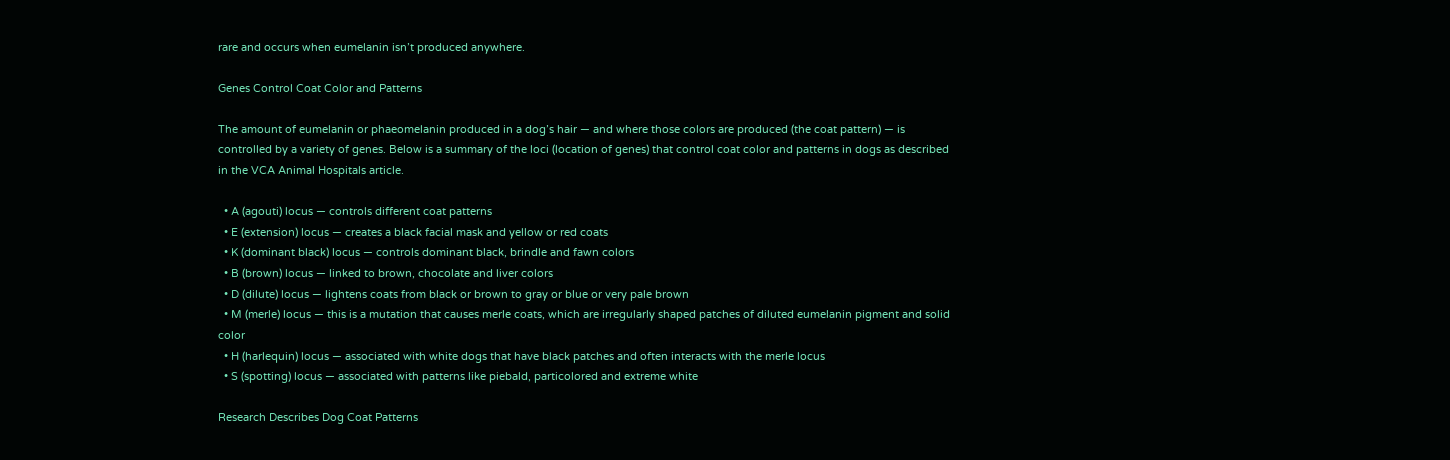rare and occurs when eumelanin isn’t produced anywhere.

Genes Control Coat Color and Patterns

The amount of eumelanin or phaeomelanin produced in a dog’s hair — and where those colors are produced (the coat pattern) — is controlled by a variety of genes. Below is a summary of the loci (location of genes) that control coat color and patterns in dogs as described in the VCA Animal Hospitals article.

  • A (agouti) locus — controls different coat patterns
  • E (extension) locus — creates a black facial mask and yellow or red coats
  • K (dominant black) locus — controls dominant black, brindle and fawn colors
  • B (brown) locus — linked to brown, chocolate and liver colors
  • D (dilute) locus — lightens coats from black or brown to gray or blue or very pale brown
  • M (merle) locus — this is a mutation that causes merle coats, which are irregularly shaped patches of diluted eumelanin pigment and solid color
  • H (harlequin) locus — associated with white dogs that have black patches and often interacts with the merle locus
  • S (spotting) locus — associated with patterns like piebald, particolored and extreme white

Research Describes Dog Coat Patterns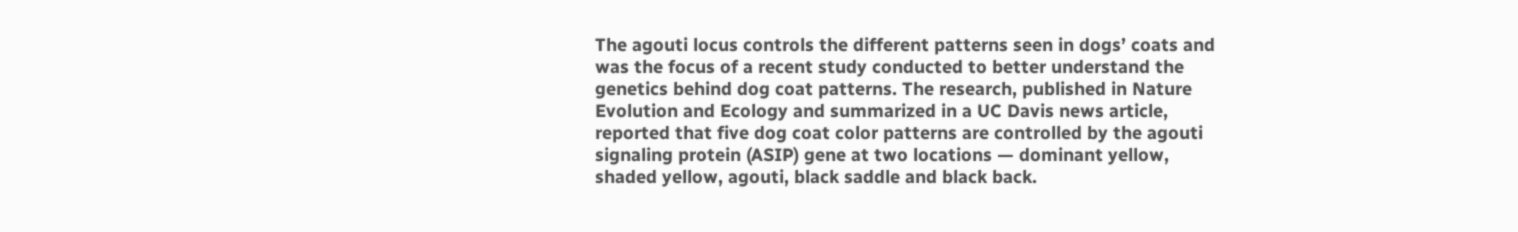The agouti locus controls the different patterns seen in dogs’ coats and was the focus of a recent study conducted to better understand the genetics behind dog coat patterns. The research, published in Nature Evolution and Ecology and summarized in a UC Davis news article, reported that five dog coat color patterns are controlled by the agouti signaling protein (ASIP) gene at two locations — dominant yellow, shaded yellow, agouti, black saddle and black back.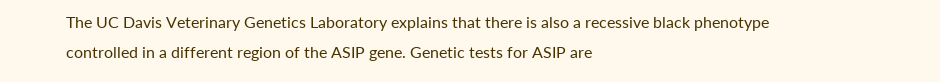The UC Davis Veterinary Genetics Laboratory explains that there is also a recessive black phenotype controlled in a different region of the ASIP gene. Genetic tests for ASIP are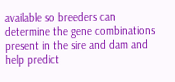available so breeders can determine the gene combinations present in the sire and dam and help predict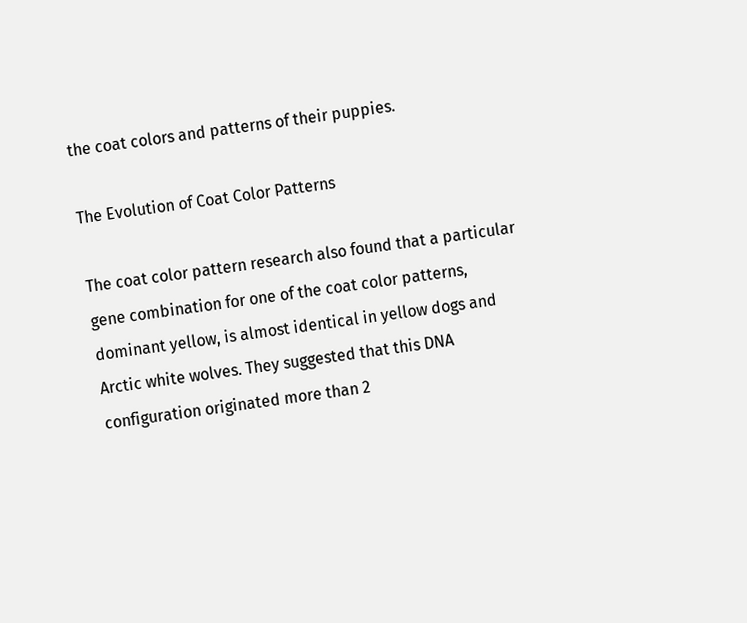the coat colors and patterns of their puppies.

The Evolution of Coat Color Patterns

The coat color pattern research also found that a particular gene combination for one of the coat color patterns, dominant yellow, is almost identical in yellow dogs and Arctic white wolves. They suggested that this DNA configuration originated more than 2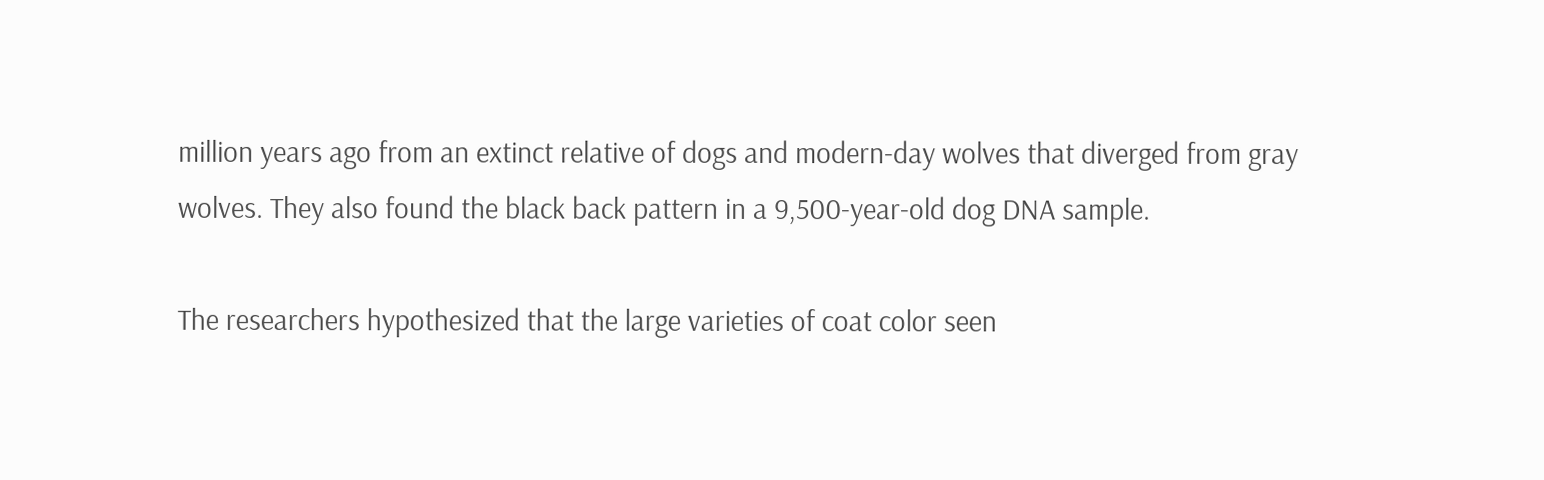million years ago from an extinct relative of dogs and modern-day wolves that diverged from gray wolves. They also found the black back pattern in a 9,500-year-old dog DNA sample.

The researchers hypothesized that the large varieties of coat color seen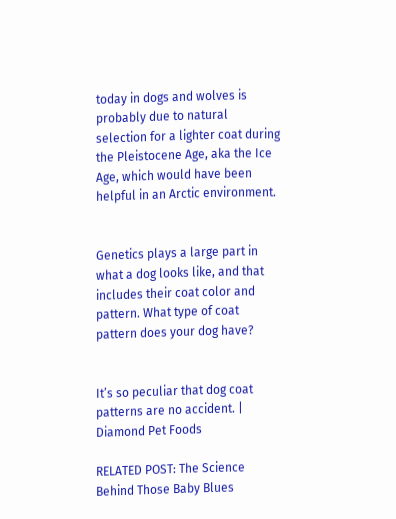today in dogs and wolves is probably due to natural selection for a lighter coat during the Pleistocene Age, aka the Ice Age, which would have been helpful in an Arctic environment.


Genetics plays a large part in what a dog looks like, and that includes their coat color and pattern. What type of coat pattern does your dog have?


It’s so peculiar that dog coat patterns are no accident. | Diamond Pet Foods

RELATED POST: The Science Behind Those Baby Blues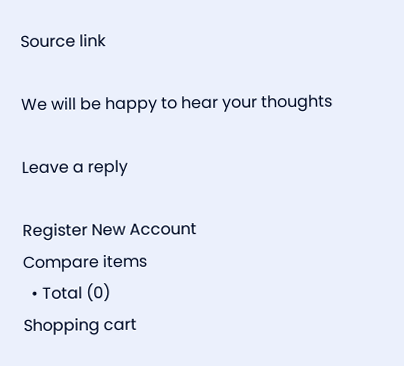Source link

We will be happy to hear your thoughts

Leave a reply

Register New Account
Compare items
  • Total (0)
Shopping cart